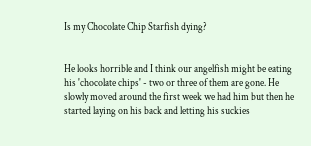Is my Chocolate Chip Starfish dying?


He looks horrible and I think our angelfish might be eating his 'chocolate chips' - two or three of them are gone. He slowly moved around the first week we had him but then he started laying on his back and letting his suckies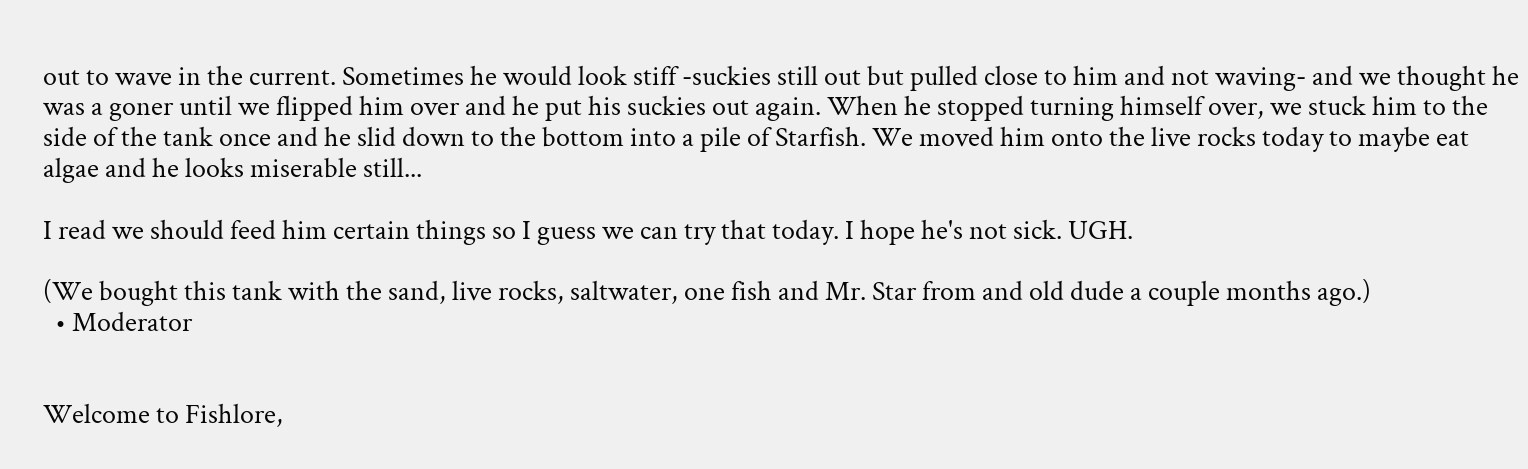out to wave in the current. Sometimes he would look stiff -suckies still out but pulled close to him and not waving- and we thought he was a goner until we flipped him over and he put his suckies out again. When he stopped turning himself over, we stuck him to the side of the tank once and he slid down to the bottom into a pile of Starfish. We moved him onto the live rocks today to maybe eat algae and he looks miserable still...

I read we should feed him certain things so I guess we can try that today. I hope he's not sick. UGH.

(We bought this tank with the sand, live rocks, saltwater, one fish and Mr. Star from and old dude a couple months ago.)
  • Moderator


Welcome to Fishlore,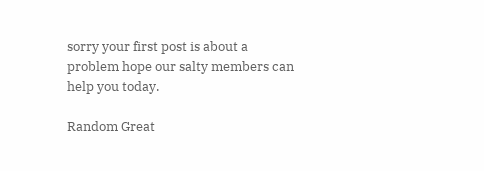sorry your first post is about a problem hope our salty members can help you today.

Random Great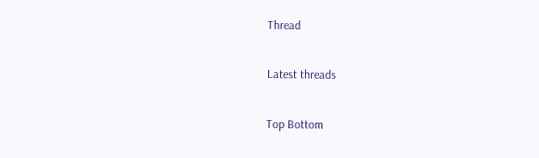Thread

Latest threads

Top Bottom